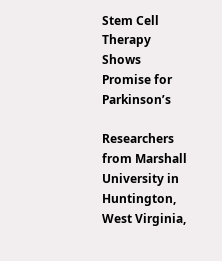Stem Cell Therapy Shows Promise for Parkinson’s

Researchers from Marshall University in Huntington, West Virginia,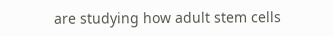are studying how adult stem cells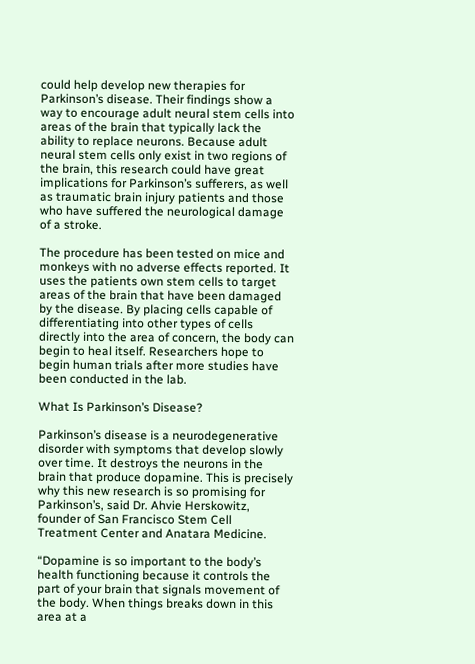could help develop new therapies for Parkinson’s disease. Their findings show a way to encourage adult neural stem cells into areas of the brain that typically lack the ability to replace neurons. Because adult neural stem cells only exist in two regions of the brain, this research could have great implications for Parkinson’s sufferers, as well as traumatic brain injury patients and those who have suffered the neurological damage of a stroke.

The procedure has been tested on mice and monkeys with no adverse effects reported. It uses the patients own stem cells to target areas of the brain that have been damaged by the disease. By placing cells capable of differentiating into other types of cells directly into the area of concern, the body can begin to heal itself. Researchers hope to begin human trials after more studies have been conducted in the lab.

What Is Parkinson’s Disease?

Parkinson’s disease is a neurodegenerative disorder with symptoms that develop slowly over time. It destroys the neurons in the brain that produce dopamine. This is precisely why this new research is so promising for Parkinson’s, said Dr. Ahvie Herskowitz, founder of San Francisco Stem Cell Treatment Center and Anatara Medicine.

“Dopamine is so important to the body’s health functioning because it controls the part of your brain that signals movement of the body. When things breaks down in this area at a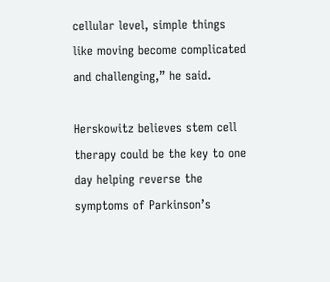cellular level, simple things like moving become complicated and challenging,” he said.

Herskowitz believes stem cell therapy could be the key to one day helping reverse the symptoms of Parkinson’s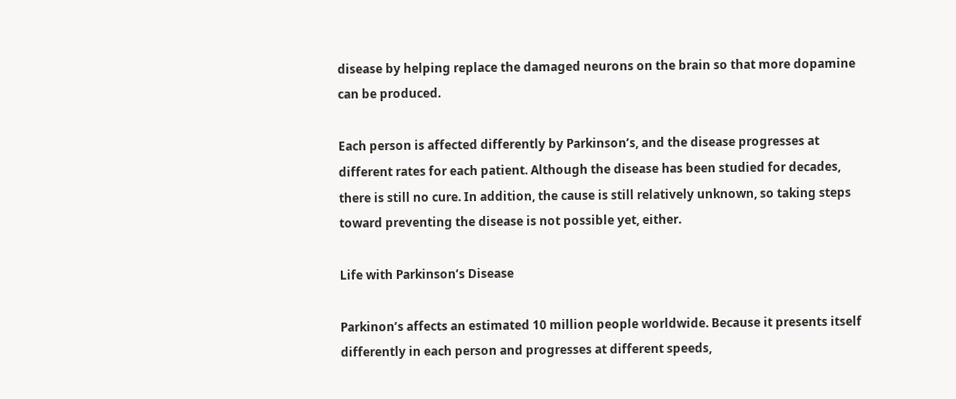disease by helping replace the damaged neurons on the brain so that more dopamine can be produced.

Each person is affected differently by Parkinson’s, and the disease progresses at different rates for each patient. Although the disease has been studied for decades, there is still no cure. In addition, the cause is still relatively unknown, so taking steps toward preventing the disease is not possible yet, either.

Life with Parkinson’s Disease

Parkinon’s affects an estimated 10 million people worldwide. Because it presents itself differently in each person and progresses at different speeds,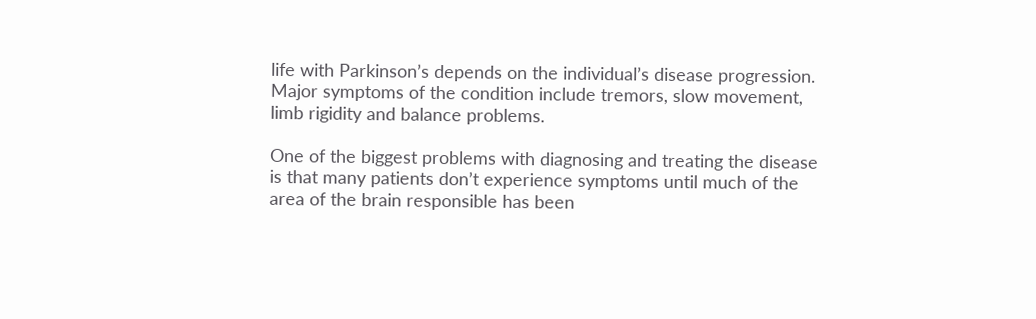life with Parkinson’s depends on the individual’s disease progression. Major symptoms of the condition include tremors, slow movement, limb rigidity and balance problems.

One of the biggest problems with diagnosing and treating the disease is that many patients don’t experience symptoms until much of the area of the brain responsible has been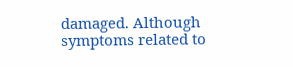damaged. Although symptoms related to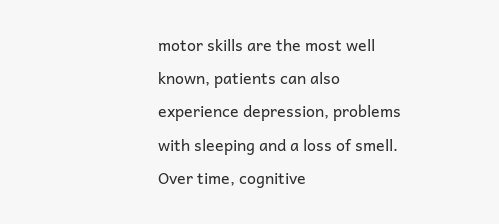motor skills are the most well known, patients can also experience depression, problems with sleeping and a loss of smell. Over time, cognitive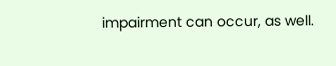impairment can occur, as well.